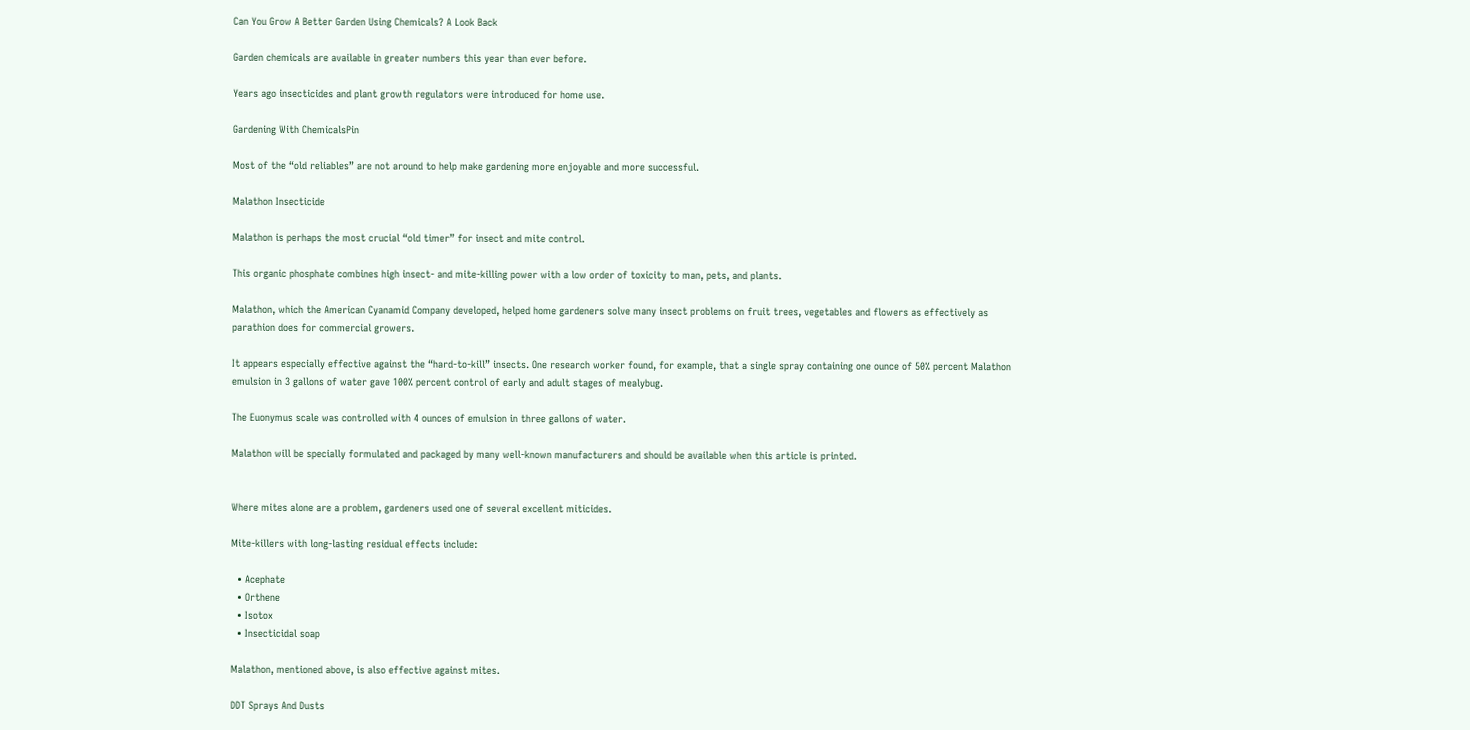Can You Grow A Better Garden Using Chemicals? A Look Back

Garden chemicals are available in greater numbers this year than ever before.

Years ago insecticides and plant growth regulators were introduced for home use.

Gardening With ChemicalsPin

Most of the “old reliables” are not around to help make gardening more enjoyable and more successful.

Malathon Insecticide

Malathon is perhaps the most crucial “old timer” for insect and mite control.

This organic phosphate combines high insect- and mite-killing power with a low order of toxicity to man, pets, and plants.

Malathon, which the American Cyanamid Company developed, helped home gardeners solve many insect problems on fruit trees, vegetables and flowers as effectively as parathion does for commercial growers.

It appears especially effective against the “hard-to-kill” insects. One research worker found, for example, that a single spray containing one ounce of 50% percent Malathon emulsion in 3 gallons of water gave 100% percent control of early and adult stages of mealybug.

The Euonymus scale was controlled with 4 ounces of emulsion in three gallons of water.

Malathon will be specially formulated and packaged by many well-known manufacturers and should be available when this article is printed.


Where mites alone are a problem, gardeners used one of several excellent miticides.

Mite-killers with long-lasting residual effects include:

  • Acephate
  • Orthene
  • Isotox
  • Insecticidal soap

Malathon, mentioned above, is also effective against mites.

DDT Sprays And Dusts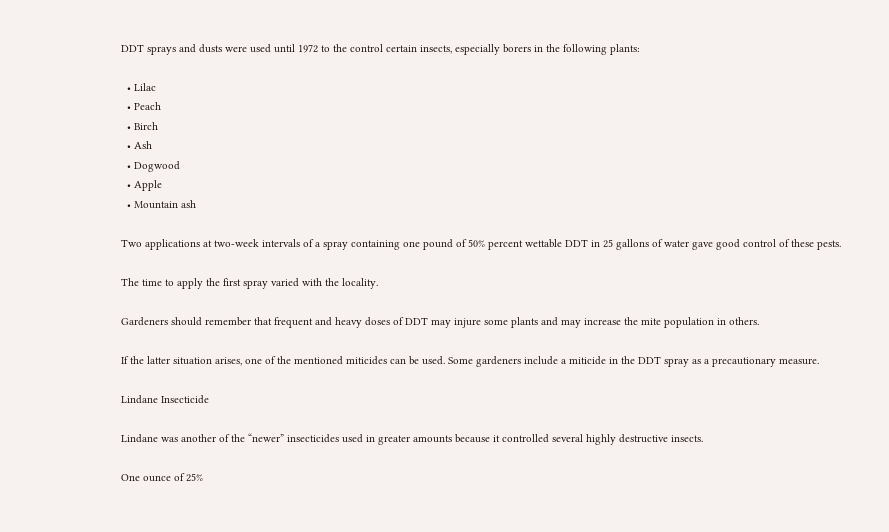DDT sprays and dusts were used until 1972 to the control certain insects, especially borers in the following plants:

  • Lilac
  • Peach
  • Birch
  • Ash
  • Dogwood
  • Apple
  • Mountain ash

Two applications at two-week intervals of a spray containing one pound of 50% percent wettable DDT in 25 gallons of water gave good control of these pests.

The time to apply the first spray varied with the locality.

Gardeners should remember that frequent and heavy doses of DDT may injure some plants and may increase the mite population in others.

If the latter situation arises, one of the mentioned miticides can be used. Some gardeners include a miticide in the DDT spray as a precautionary measure.

Lindane Insecticide

Lindane was another of the “newer” insecticides used in greater amounts because it controlled several highly destructive insects.

One ounce of 25%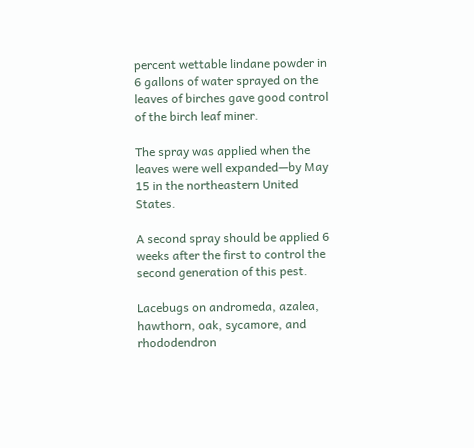percent wettable lindane powder in 6 gallons of water sprayed on the leaves of birches gave good control of the birch leaf miner.

The spray was applied when the leaves were well expanded—by May 15 in the northeastern United States.

A second spray should be applied 6 weeks after the first to control the second generation of this pest.

Lacebugs on andromeda, azalea, hawthorn, oak, sycamore, and rhododendron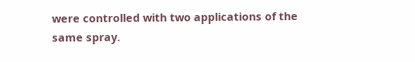were controlled with two applications of the same spray.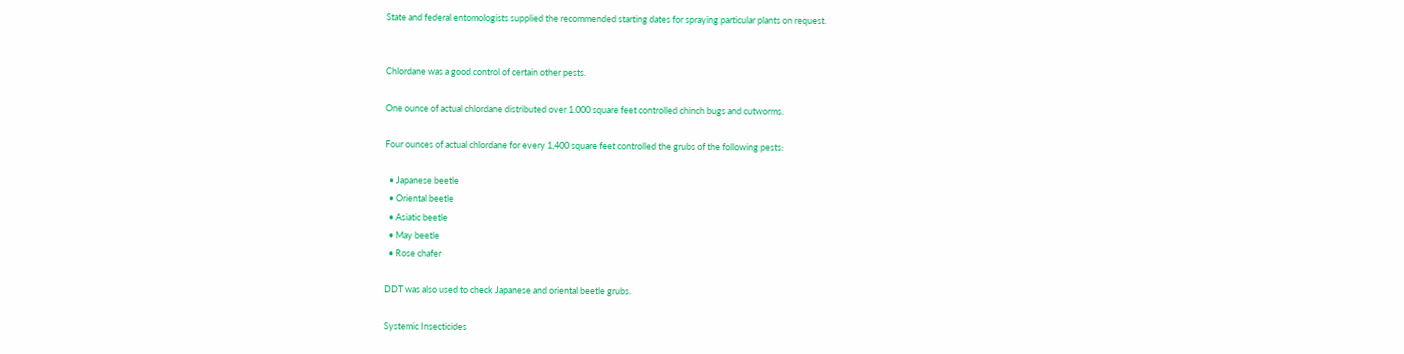State and federal entomologists supplied the recommended starting dates for spraying particular plants on request.


Chlordane was a good control of certain other pests.

One ounce of actual chlordane distributed over 1.000 square feet controlled chinch bugs and cutworms.

Four ounces of actual chlordane for every 1,400 square feet controlled the grubs of the following pests:

  • Japanese beetle
  • Oriental beetle
  • Asiatic beetle
  • May beetle
  • Rose chafer

DDT was also used to check Japanese and oriental beetle grubs.

Systemic Insecticides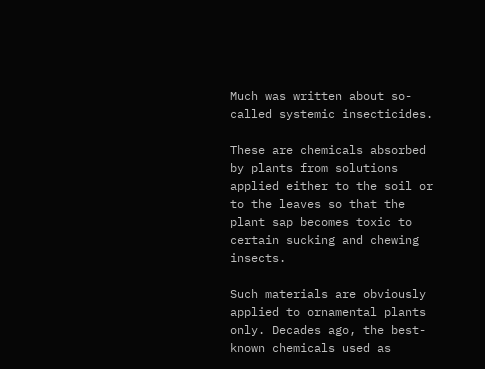Much was written about so-called systemic insecticides.

These are chemicals absorbed by plants from solutions applied either to the soil or to the leaves so that the plant sap becomes toxic to certain sucking and chewing insects.

Such materials are obviously applied to ornamental plants only. Decades ago, the best-known chemicals used as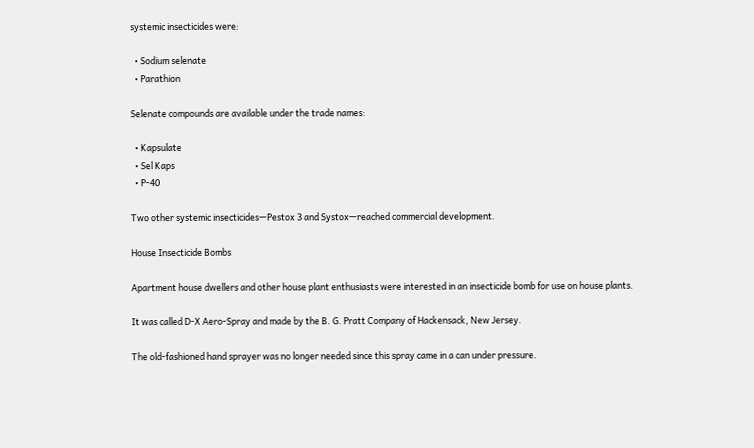systemic insecticides were:

  • Sodium selenate
  • Parathion

Selenate compounds are available under the trade names:

  • Kapsulate
  • Sel Kaps
  • P-40

Two other systemic insecticides—Pestox 3 and Systox—reached commercial development.

House Insecticide Bombs

Apartment house dwellers and other house plant enthusiasts were interested in an insecticide bomb for use on house plants.

It was called D-X Aero-Spray and made by the B. G. Pratt Company of Hackensack, New Jersey.

The old-fashioned hand sprayer was no longer needed since this spray came in a can under pressure.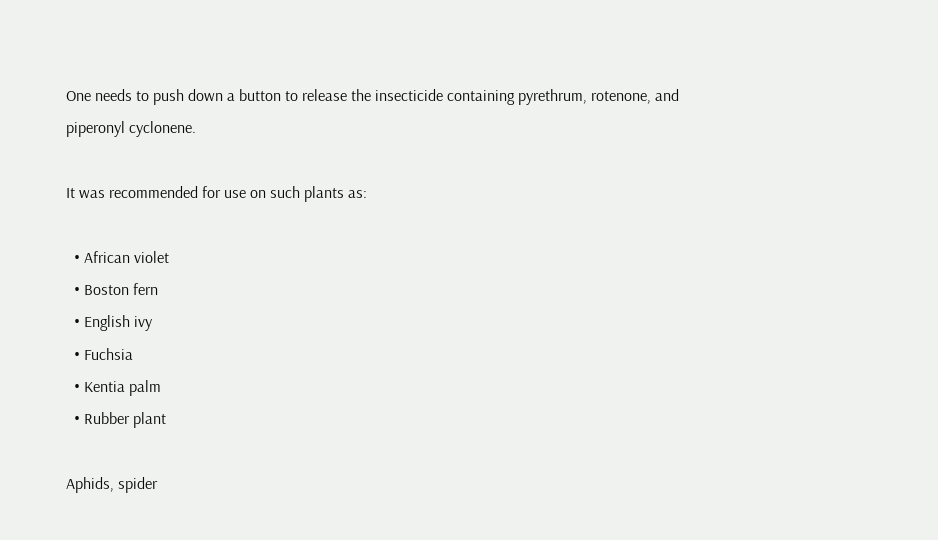One needs to push down a button to release the insecticide containing pyrethrum, rotenone, and piperonyl cyclonene.

It was recommended for use on such plants as:

  • African violet
  • Boston fern
  • English ivy
  • Fuchsia
  • Kentia palm
  • Rubber plant

Aphids, spider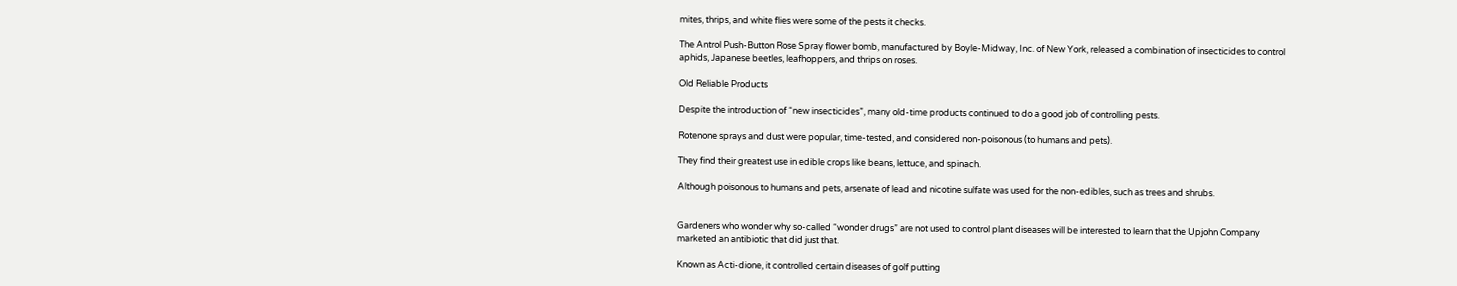mites, thrips, and white flies were some of the pests it checks.

The Antrol Push-Button Rose Spray flower bomb, manufactured by Boyle-Midway, Inc. of New York, released a combination of insecticides to control aphids, Japanese beetles, leafhoppers, and thrips on roses.

Old Reliable Products

Despite the introduction of “new insecticides”, many old-time products continued to do a good job of controlling pests.

Rotenone sprays and dust were popular, time-tested, and considered non-poisonous (to humans and pets).

They find their greatest use in edible crops like beans, lettuce, and spinach.

Although poisonous to humans and pets, arsenate of lead and nicotine sulfate was used for the non-edibles, such as trees and shrubs.


Gardeners who wonder why so-called “wonder drugs” are not used to control plant diseases will be interested to learn that the Upjohn Company marketed an antibiotic that did just that.

Known as Acti-dione, it controlled certain diseases of golf putting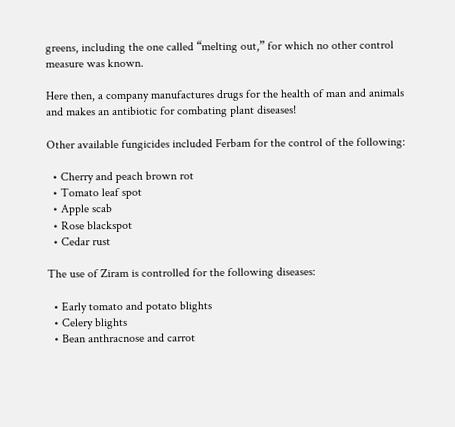greens, including the one called “melting out,” for which no other control measure was known.

Here then, a company manufactures drugs for the health of man and animals and makes an antibiotic for combating plant diseases!

Other available fungicides included Ferbam for the control of the following:

  • Cherry and peach brown rot
  • Tomato leaf spot
  • Apple scab
  • Rose blackspot
  • Cedar rust

The use of Ziram is controlled for the following diseases:

  • Early tomato and potato blights
  • Celery blights
  • Bean anthracnose and carrot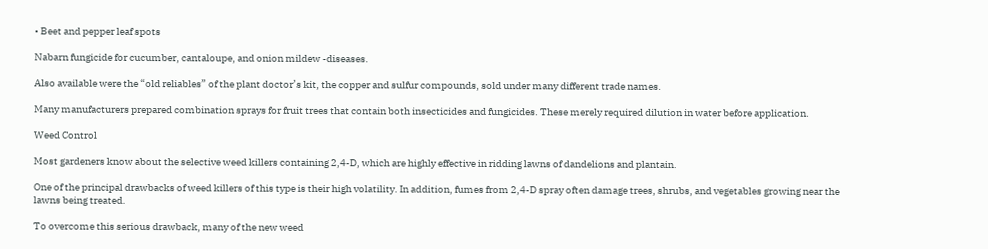• Beet and pepper leaf spots

Nabarn fungicide for cucumber, cantaloupe, and onion mildew -diseases.

Also available were the “old reliables” of the plant doctor’s kit, the copper and sulfur compounds, sold under many different trade names.

Many manufacturers prepared combination sprays for fruit trees that contain both insecticides and fungicides. These merely required dilution in water before application.

Weed Control

Most gardeners know about the selective weed killers containing 2,4-D, which are highly effective in ridding lawns of dandelions and plantain.

One of the principal drawbacks of weed killers of this type is their high volatility. In addition, fumes from 2,4-D spray often damage trees, shrubs, and vegetables growing near the lawns being treated.

To overcome this serious drawback, many of the new weed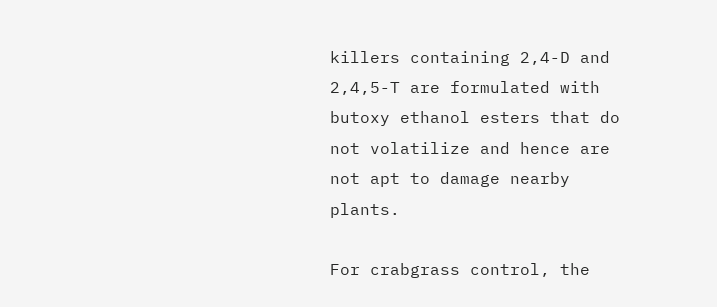killers containing 2,4-D and 2,4,5-T are formulated with butoxy ethanol esters that do not volatilize and hence are not apt to damage nearby plants.

For crabgrass control, the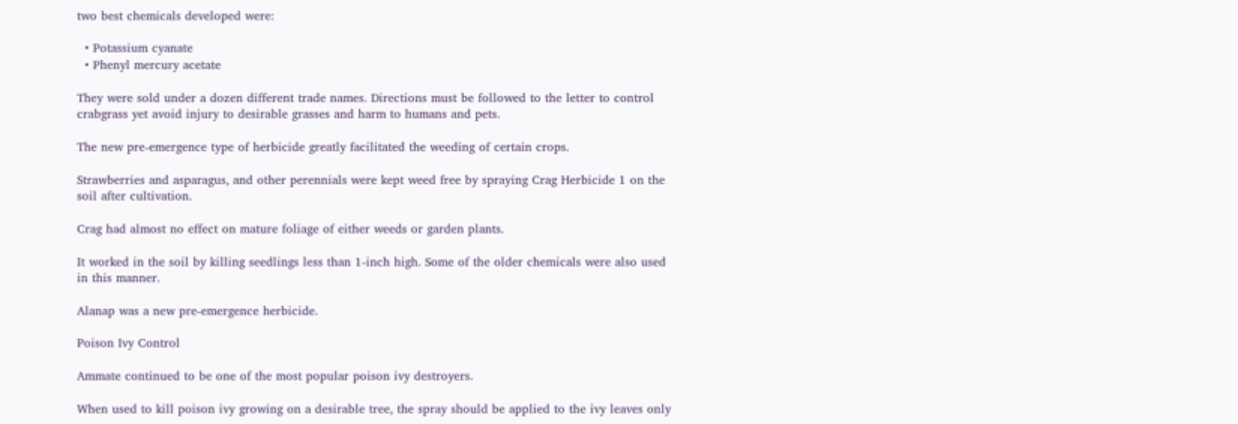two best chemicals developed were:

  • Potassium cyanate
  • Phenyl mercury acetate

They were sold under a dozen different trade names. Directions must be followed to the letter to control crabgrass yet avoid injury to desirable grasses and harm to humans and pets.

The new pre-emergence type of herbicide greatly facilitated the weeding of certain crops.

Strawberries and asparagus, and other perennials were kept weed free by spraying Crag Herbicide 1 on the soil after cultivation.

Crag had almost no effect on mature foliage of either weeds or garden plants.

It worked in the soil by killing seedlings less than 1-inch high. Some of the older chemicals were also used in this manner.

Alanap was a new pre-emergence herbicide.

Poison Ivy Control

Ammate continued to be one of the most popular poison ivy destroyers.

When used to kill poison ivy growing on a desirable tree, the spray should be applied to the ivy leaves only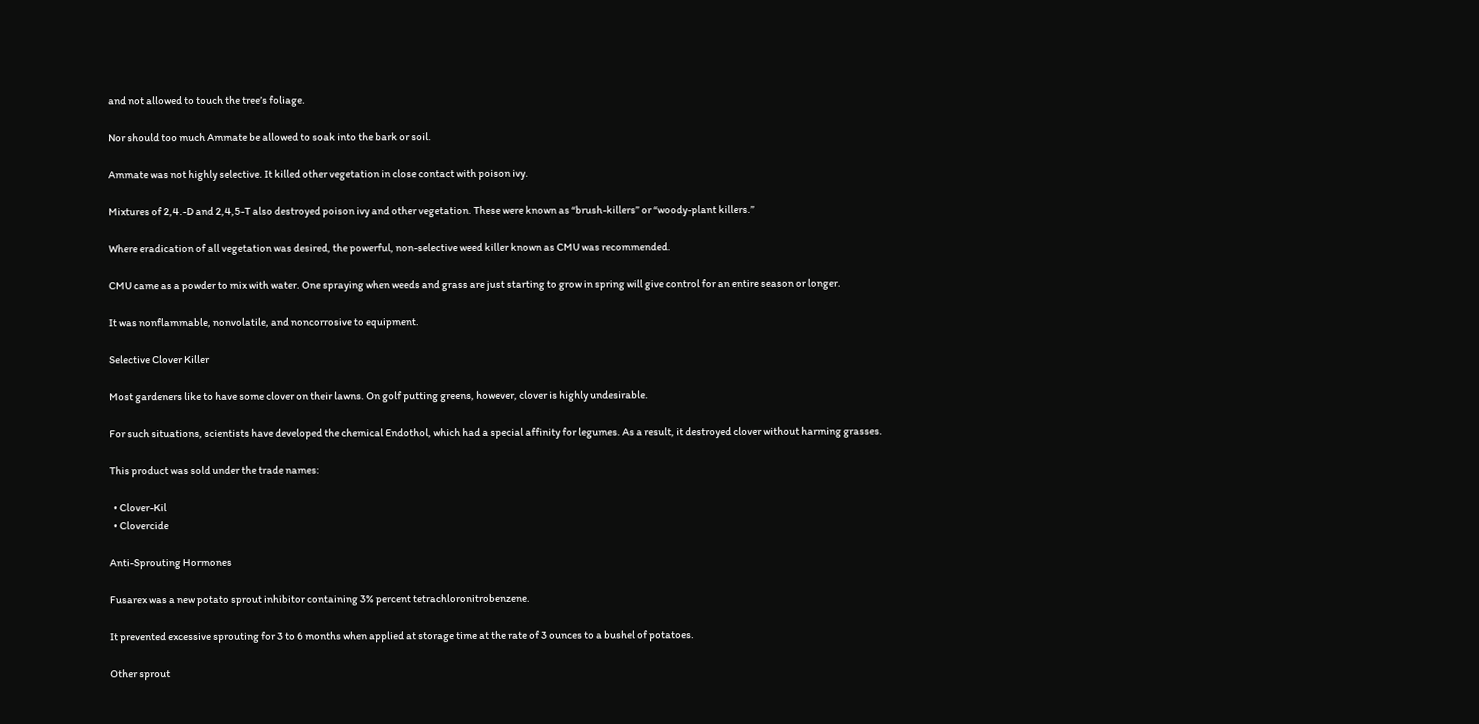and not allowed to touch the tree’s foliage.

Nor should too much Ammate be allowed to soak into the bark or soil.

Ammate was not highly selective. It killed other vegetation in close contact with poison ivy.

Mixtures of 2,4.-D and 2,4,5-T also destroyed poison ivy and other vegetation. These were known as “brush-killers” or “woody-plant killers.”

Where eradication of all vegetation was desired, the powerful, non-selective weed killer known as CMU was recommended.

CMU came as a powder to mix with water. One spraying when weeds and grass are just starting to grow in spring will give control for an entire season or longer.

It was nonflammable, nonvolatile, and noncorrosive to equipment.

Selective Clover Killer

Most gardeners like to have some clover on their lawns. On golf putting greens, however, clover is highly undesirable.

For such situations, scientists have developed the chemical Endothol, which had a special affinity for legumes. As a result, it destroyed clover without harming grasses.

This product was sold under the trade names:

  • Clover-Kil
  • Clovercide

Anti-Sprouting Hormones

Fusarex was a new potato sprout inhibitor containing 3% percent tetrachloronitrobenzene.

It prevented excessive sprouting for 3 to 6 months when applied at storage time at the rate of 3 ounces to a bushel of potatoes.

Other sprout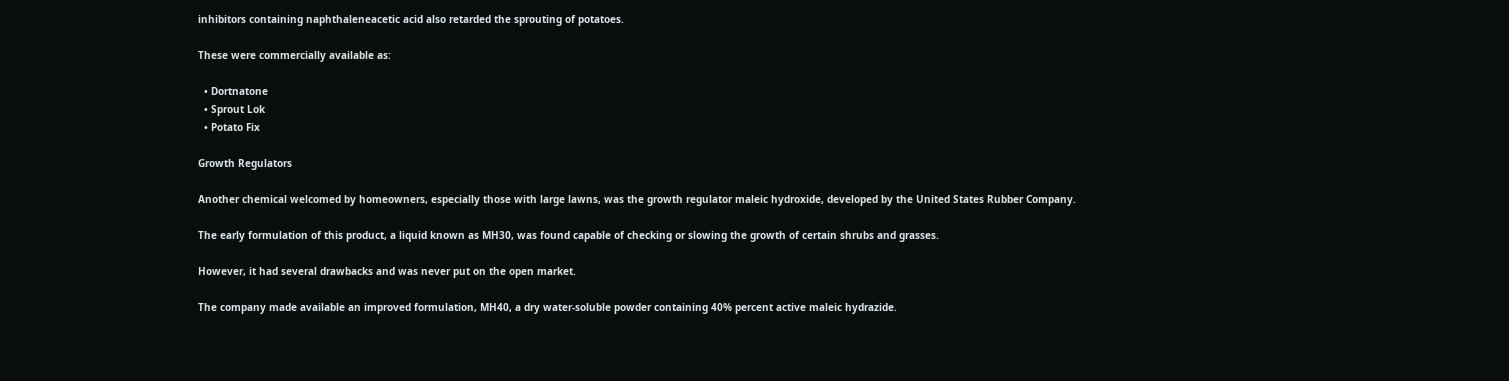inhibitors containing naphthaleneacetic acid also retarded the sprouting of potatoes.

These were commercially available as:

  • Dortnatone
  • Sprout Lok
  • Potato Fix

Growth Regulators

Another chemical welcomed by homeowners, especially those with large lawns, was the growth regulator maleic hydroxide, developed by the United States Rubber Company.

The early formulation of this product, a liquid known as MH30, was found capable of checking or slowing the growth of certain shrubs and grasses.

However, it had several drawbacks and was never put on the open market.

The company made available an improved formulation, MH40, a dry water-soluble powder containing 40% percent active maleic hydrazide.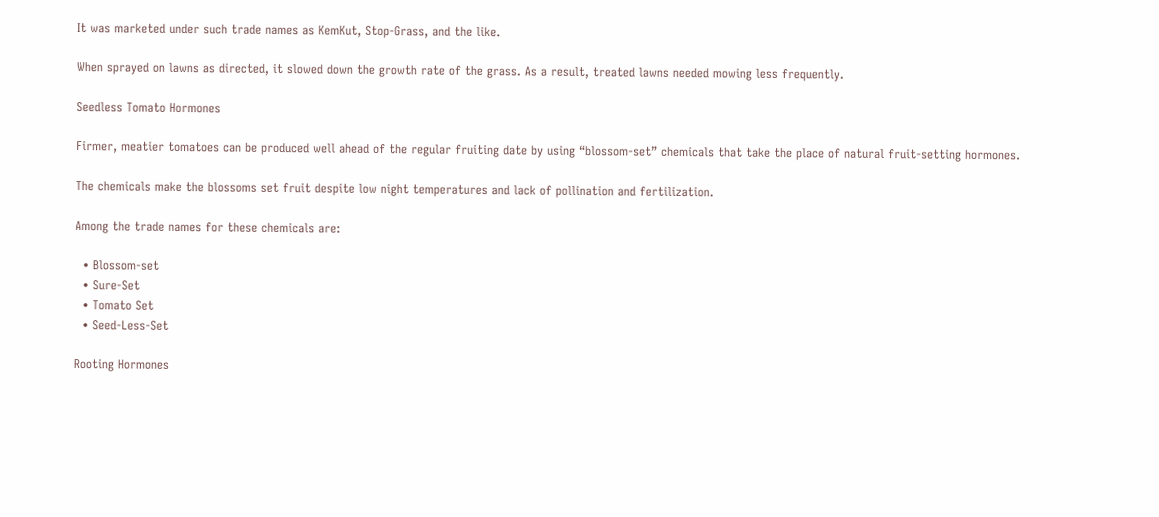It was marketed under such trade names as KemKut, Stop-Grass, and the like.

When sprayed on lawns as directed, it slowed down the growth rate of the grass. As a result, treated lawns needed mowing less frequently.

Seedless Tomato Hormones

Firmer, meatier tomatoes can be produced well ahead of the regular fruiting date by using “blossom-set” chemicals that take the place of natural fruit-setting hormones.

The chemicals make the blossoms set fruit despite low night temperatures and lack of pollination and fertilization.

Among the trade names for these chemicals are:

  • Blossom-set
  • Sure-Set
  • Tomato Set
  • Seed-Less-Set

Rooting Hormones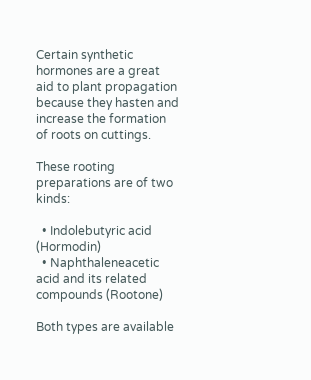Certain synthetic hormones are a great aid to plant propagation because they hasten and increase the formation of roots on cuttings.

These rooting preparations are of two kinds:

  • Indolebutyric acid (Hormodin)
  • Naphthaleneacetic acid and its related compounds (Rootone)

Both types are available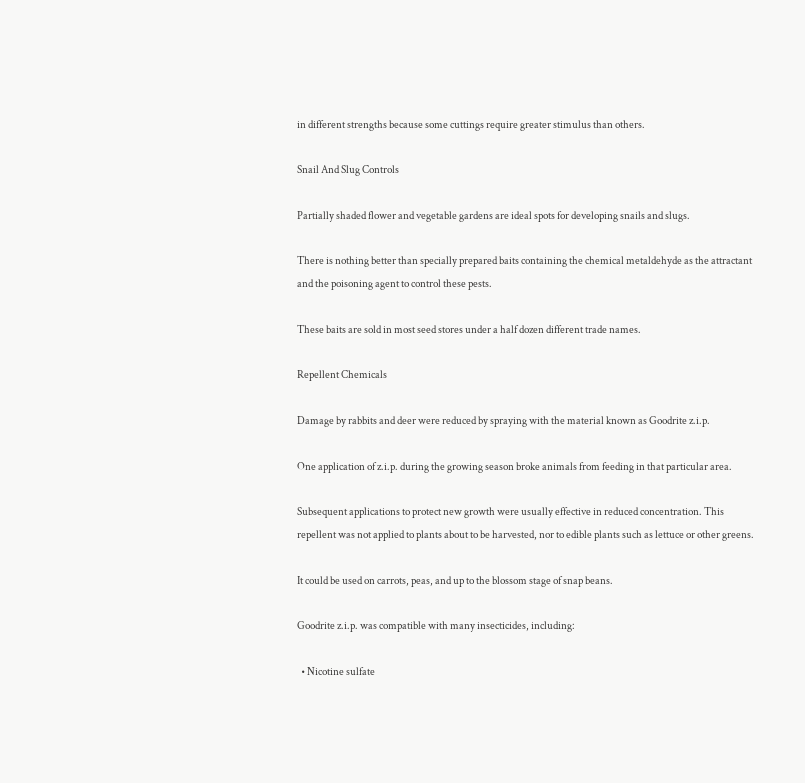in different strengths because some cuttings require greater stimulus than others.

Snail And Slug Controls

Partially shaded flower and vegetable gardens are ideal spots for developing snails and slugs.

There is nothing better than specially prepared baits containing the chemical metaldehyde as the attractant and the poisoning agent to control these pests.

These baits are sold in most seed stores under a half dozen different trade names.

Repellent Chemicals

Damage by rabbits and deer were reduced by spraying with the material known as Goodrite z.i.p.

One application of z.i.p. during the growing season broke animals from feeding in that particular area.

Subsequent applications to protect new growth were usually effective in reduced concentration. This repellent was not applied to plants about to be harvested, nor to edible plants such as lettuce or other greens.

It could be used on carrots, peas, and up to the blossom stage of snap beans.

Goodrite z.i.p. was compatible with many insecticides, including:

  • Nicotine sulfate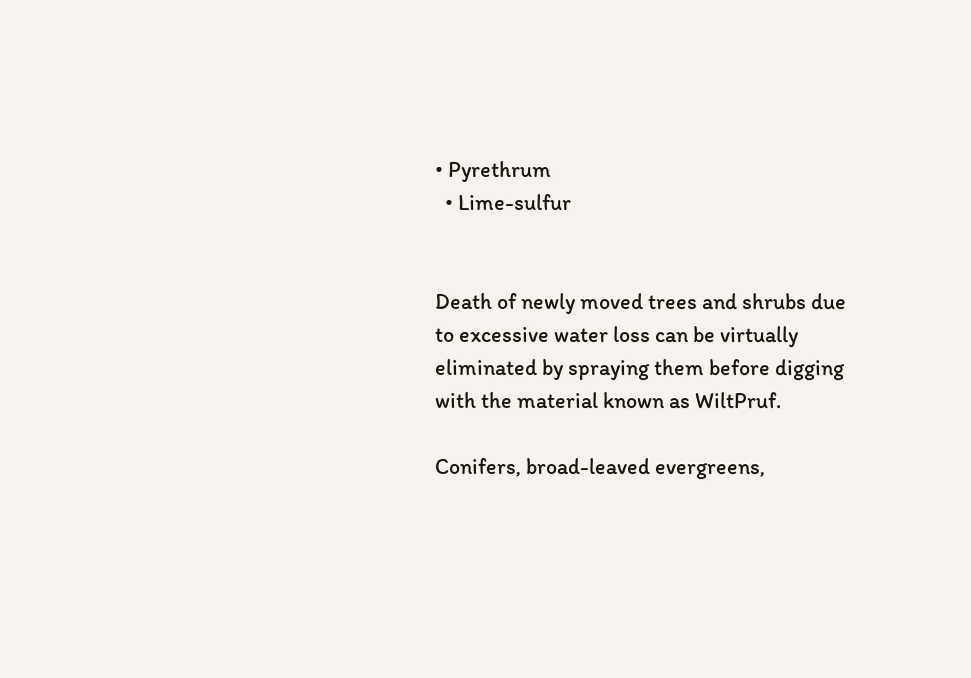• Pyrethrum
  • Lime-sulfur


Death of newly moved trees and shrubs due to excessive water loss can be virtually eliminated by spraying them before digging with the material known as WiltPruf.

Conifers, broad-leaved evergreens,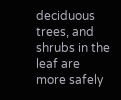deciduous trees, and shrubs in the leaf are more safely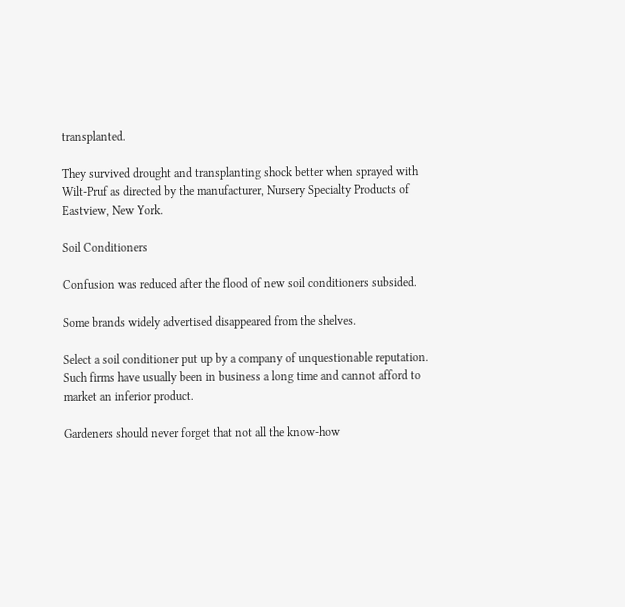transplanted.

They survived drought and transplanting shock better when sprayed with Wilt-Pruf as directed by the manufacturer, Nursery Specialty Products of Eastview, New York.

Soil Conditioners

Confusion was reduced after the flood of new soil conditioners subsided.

Some brands widely advertised disappeared from the shelves.

Select a soil conditioner put up by a company of unquestionable reputation. Such firms have usually been in business a long time and cannot afford to market an inferior product.

Gardeners should never forget that not all the know-how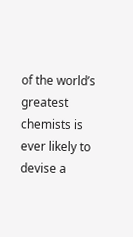of the world’s greatest chemists is ever likely to devise a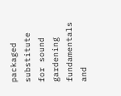packaged substitute for sound gardening fundamentals and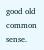good old common sense.